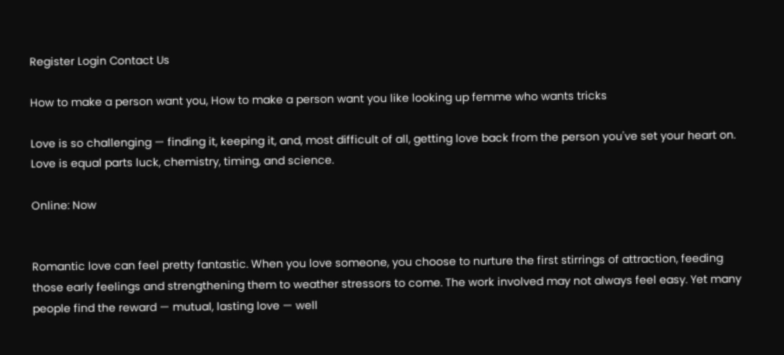Register Login Contact Us

How to make a person want you, How to make a person want you like looking up femme who wants tricks

Love is so challenging — finding it, keeping it, and, most difficult of all, getting love back from the person you've set your heart on. Love is equal parts luck, chemistry, timing, and science.

Online: Now


Romantic love can feel pretty fantastic. When you love someone, you choose to nurture the first stirrings of attraction, feeding those early feelings and strengthening them to weather stressors to come. The work involved may not always feel easy. Yet many people find the reward — mutual, lasting love — well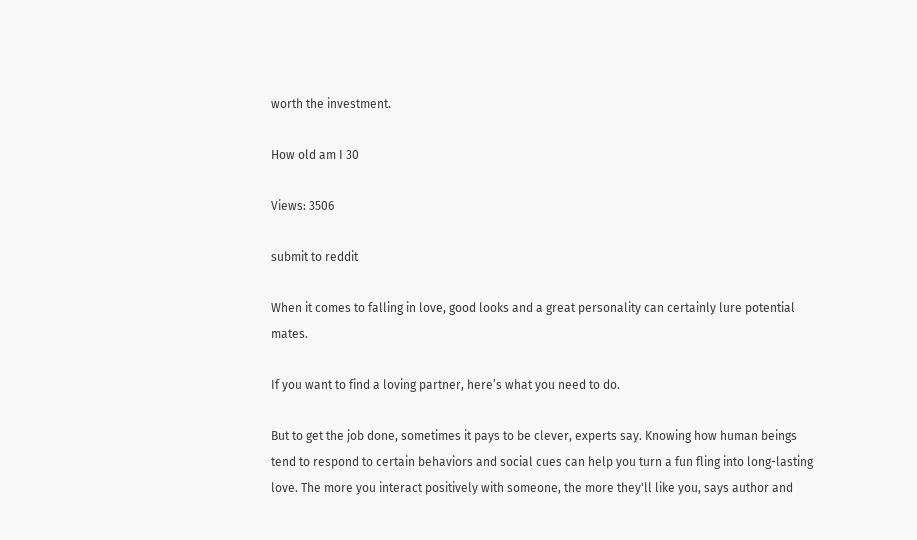worth the investment.

How old am I 30

Views: 3506

submit to reddit

When it comes to falling in love, good looks and a great personality can certainly lure potential mates.

If you want to find a loving partner, here’s what you need to do.

But to get the job done, sometimes it pays to be clever, experts say. Knowing how human beings tend to respond to certain behaviors and social cues can help you turn a fun fling into long-lasting love. The more you interact positively with someone, the more they'll like you, says author and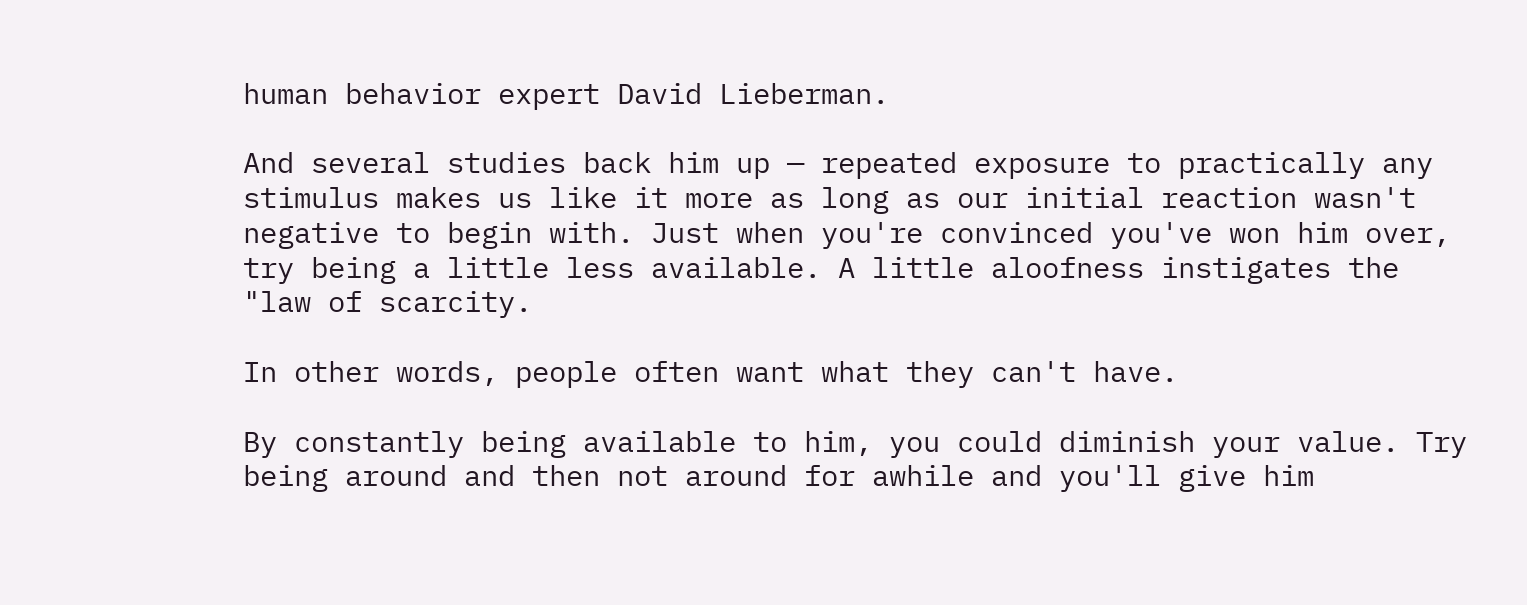human behavior expert David Lieberman.

And several studies back him up — repeated exposure to practically any stimulus makes us like it more as long as our initial reaction wasn't negative to begin with. Just when you're convinced you've won him over, try being a little less available. A little aloofness instigates the "law of scarcity.

In other words, people often want what they can't have.

By constantly being available to him, you could diminish your value. Try being around and then not around for awhile and you'll give him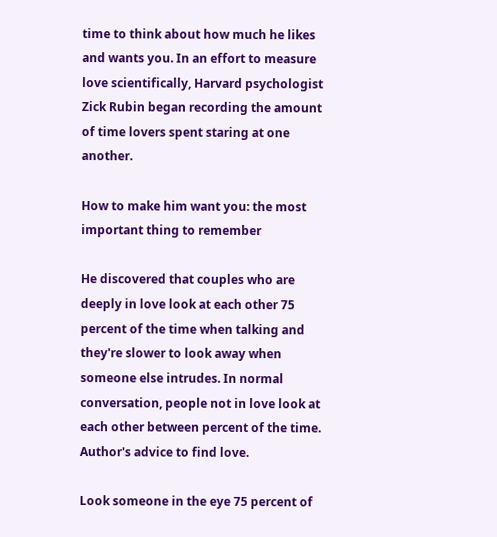time to think about how much he likes and wants you. In an effort to measure love scientifically, Harvard psychologist Zick Rubin began recording the amount of time lovers spent staring at one another.

How to make him want you: the most important thing to remember

He discovered that couples who are deeply in love look at each other 75 percent of the time when talking and they're slower to look away when someone else intrudes. In normal conversation, people not in love look at each other between percent of the time. Author's advice to find love.

Look someone in the eye 75 percent of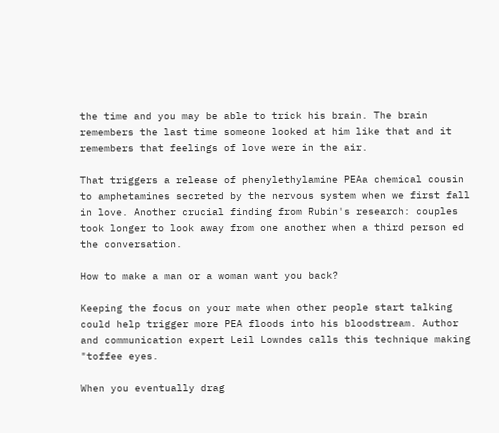the time and you may be able to trick his brain. The brain remembers the last time someone looked at him like that and it remembers that feelings of love were in the air.

That triggers a release of phenylethylamine PEAa chemical cousin to amphetamines secreted by the nervous system when we first fall in love. Another crucial finding from Rubin's research: couples took longer to look away from one another when a third person ed the conversation.

How to make a man or a woman want you back?

Keeping the focus on your mate when other people start talking could help trigger more PEA floods into his bloodstream. Author and communication expert Leil Lowndes calls this technique making "toffee eyes.

When you eventually drag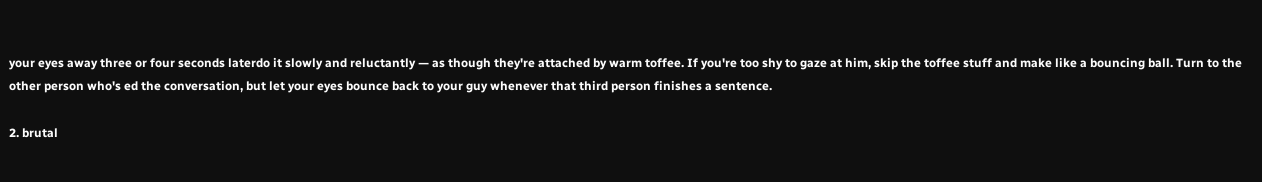your eyes away three or four seconds laterdo it slowly and reluctantly — as though they're attached by warm toffee. If you're too shy to gaze at him, skip the toffee stuff and make like a bouncing ball. Turn to the other person who's ed the conversation, but let your eyes bounce back to your guy whenever that third person finishes a sentence.

2. brutal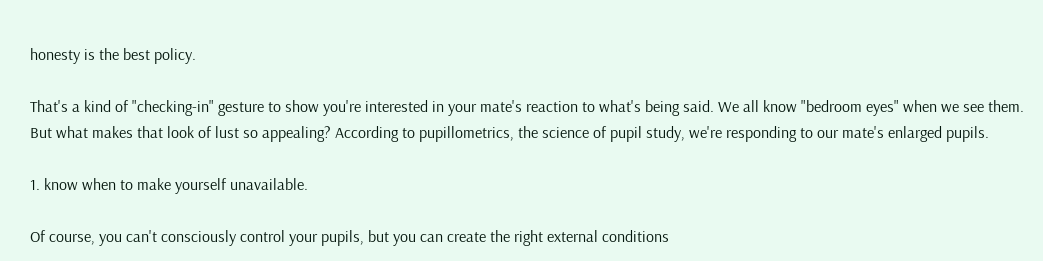honesty is the best policy.

That's a kind of "checking-in" gesture to show you're interested in your mate's reaction to what's being said. We all know "bedroom eyes" when we see them. But what makes that look of lust so appealing? According to pupillometrics, the science of pupil study, we're responding to our mate's enlarged pupils.

1. know when to make yourself unavailable.

Of course, you can't consciously control your pupils, but you can create the right external conditions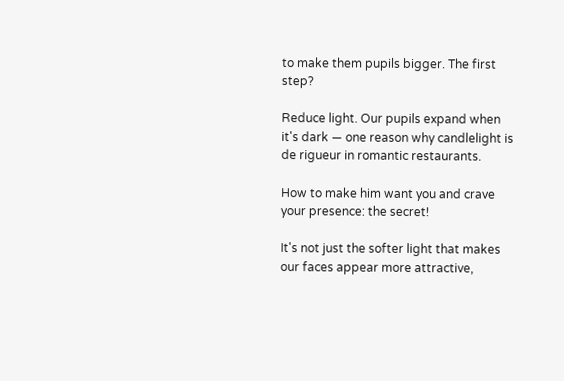to make them pupils bigger. The first step?

Reduce light. Our pupils expand when it's dark — one reason why candlelight is de rigueur in romantic restaurants.

How to make him want you and crave your presence: the secret!

It's not just the softer light that makes our faces appear more attractive,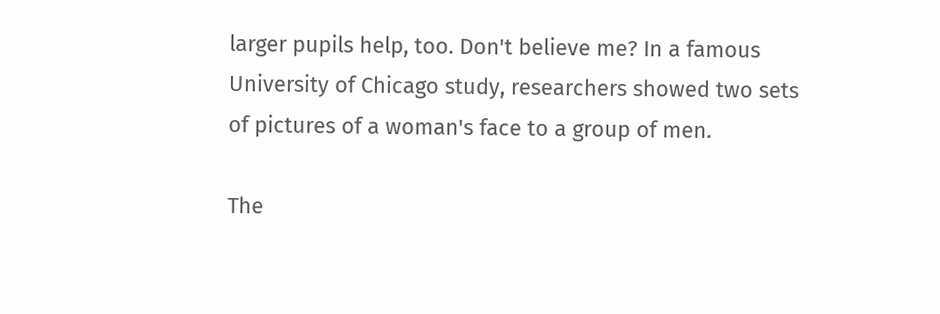larger pupils help, too. Don't believe me? In a famous University of Chicago study, researchers showed two sets of pictures of a woman's face to a group of men.

The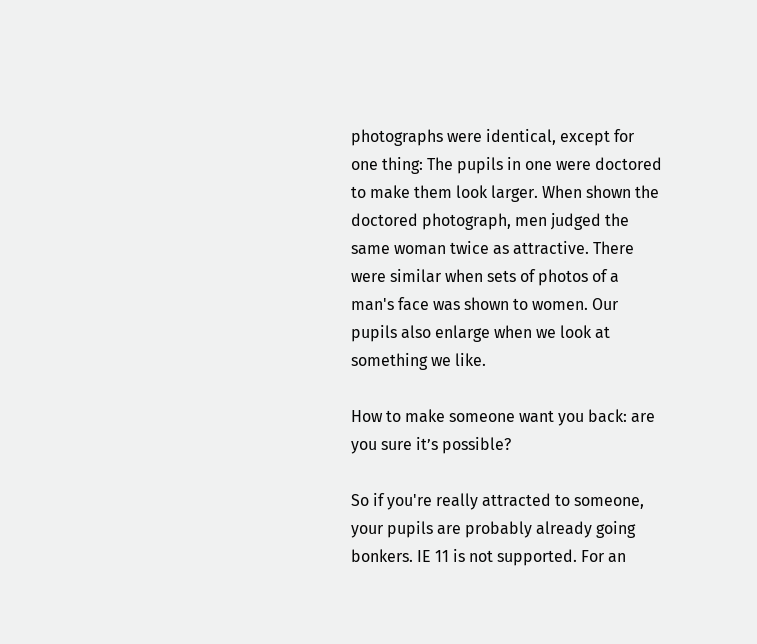photographs were identical, except for one thing: The pupils in one were doctored to make them look larger. When shown the doctored photograph, men judged the same woman twice as attractive. There were similar when sets of photos of a man's face was shown to women. Our pupils also enlarge when we look at something we like.

How to make someone want you back: are you sure it’s possible?

So if you're really attracted to someone, your pupils are probably already going bonkers. IE 11 is not supported. For an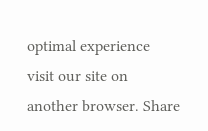optimal experience visit our site on another browser. Share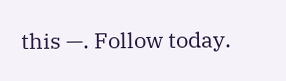this —. Follow today.